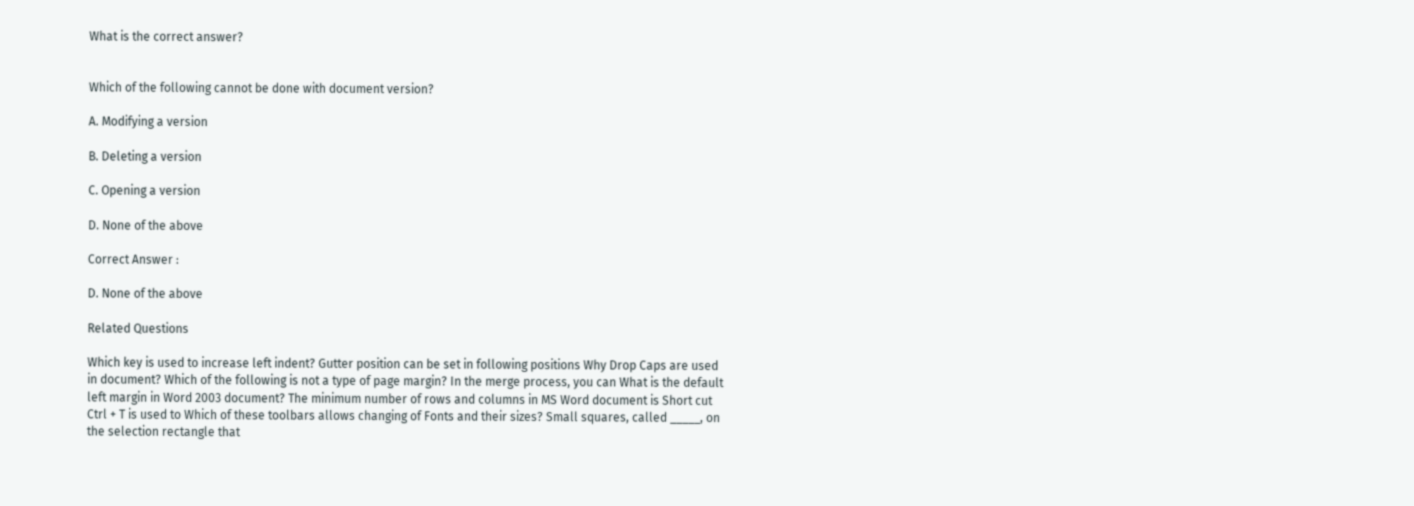What is the correct answer?


Which of the following cannot be done with document version?

A. Modifying a version

B. Deleting a version

C. Opening a version

D. None of the above

Correct Answer :

D. None of the above

Related Questions

Which key is used to increase left indent? Gutter position can be set in following positions Why Drop Caps are used in document? Which of the following is not a type of page margin? In the merge process, you can What is the default left margin in Word 2003 document? The minimum number of rows and columns in MS Word document is Short cut Ctrl + T is used to Which of these toolbars allows changing of Fonts and their sizes? Small squares, called _____, on the selection rectangle that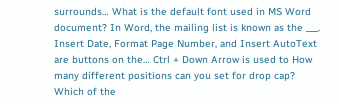surrounds… What is the default font used in MS Word document? In Word, the mailing list is known as the ___. Insert Date, Format Page Number, and Insert AutoText are buttons on the… Ctrl + Down Arrow is used to How many different positions can you set for drop cap? Which of the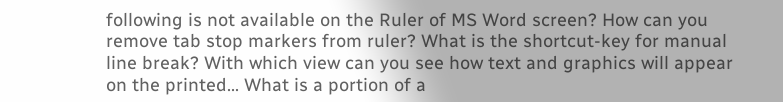following is not available on the Ruler of MS Word screen? How can you remove tab stop markers from ruler? What is the shortcut-key for manual line break? With which view can you see how text and graphics will appear on the printed… What is a portion of a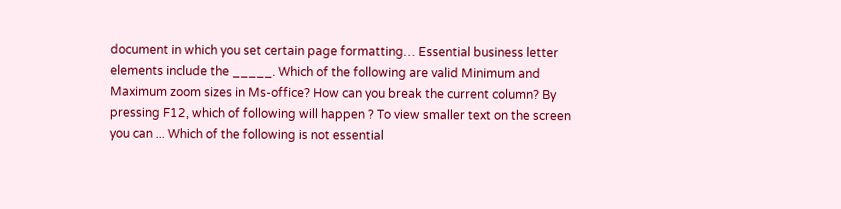document in which you set certain page formatting… Essential business letter elements include the _____. Which of the following are valid Minimum and Maximum zoom sizes in Ms-office? How can you break the current column? By pressing F12, which of following will happen ? To view smaller text on the screen you can ... Which of the following is not essential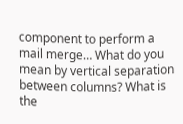component to perform a mail merge… What do you mean by vertical separation between columns? What is the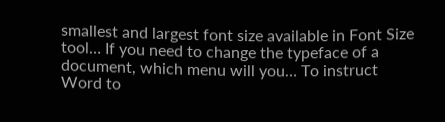smallest and largest font size available in Font Size tool… If you need to change the typeface of a document, which menu will you… To instruct Word to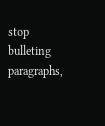stop bulleting paragraphs,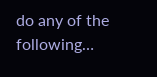do any of the following…